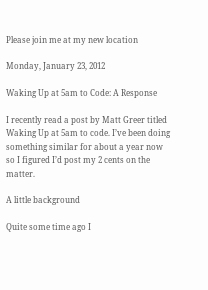Please join me at my new location

Monday, January 23, 2012

Waking Up at 5am to Code: A Response

I recently read a post by Matt Greer titled Waking Up at 5am to code. I’ve been doing something similar for about a year now so I figured I’d post my 2 cents on the matter.

A little background

Quite some time ago I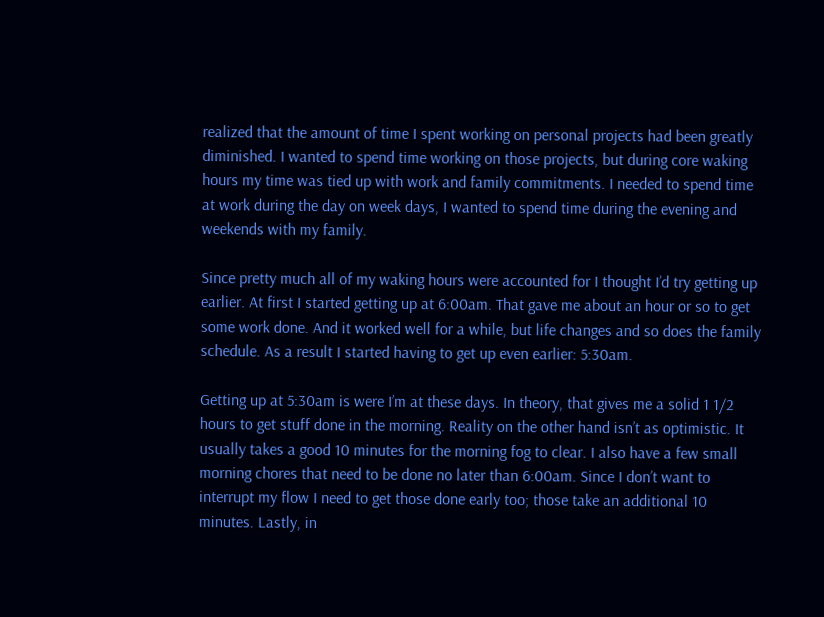realized that the amount of time I spent working on personal projects had been greatly diminished. I wanted to spend time working on those projects, but during core waking hours my time was tied up with work and family commitments. I needed to spend time at work during the day on week days, I wanted to spend time during the evening and weekends with my family.

Since pretty much all of my waking hours were accounted for I thought I’d try getting up earlier. At first I started getting up at 6:00am. That gave me about an hour or so to get some work done. And it worked well for a while, but life changes and so does the family schedule. As a result I started having to get up even earlier: 5:30am.

Getting up at 5:30am is were I’m at these days. In theory, that gives me a solid 1 1/2 hours to get stuff done in the morning. Reality on the other hand isn’t as optimistic. It usually takes a good 10 minutes for the morning fog to clear. I also have a few small morning chores that need to be done no later than 6:00am. Since I don’t want to interrupt my flow I need to get those done early too; those take an additional 10 minutes. Lastly, in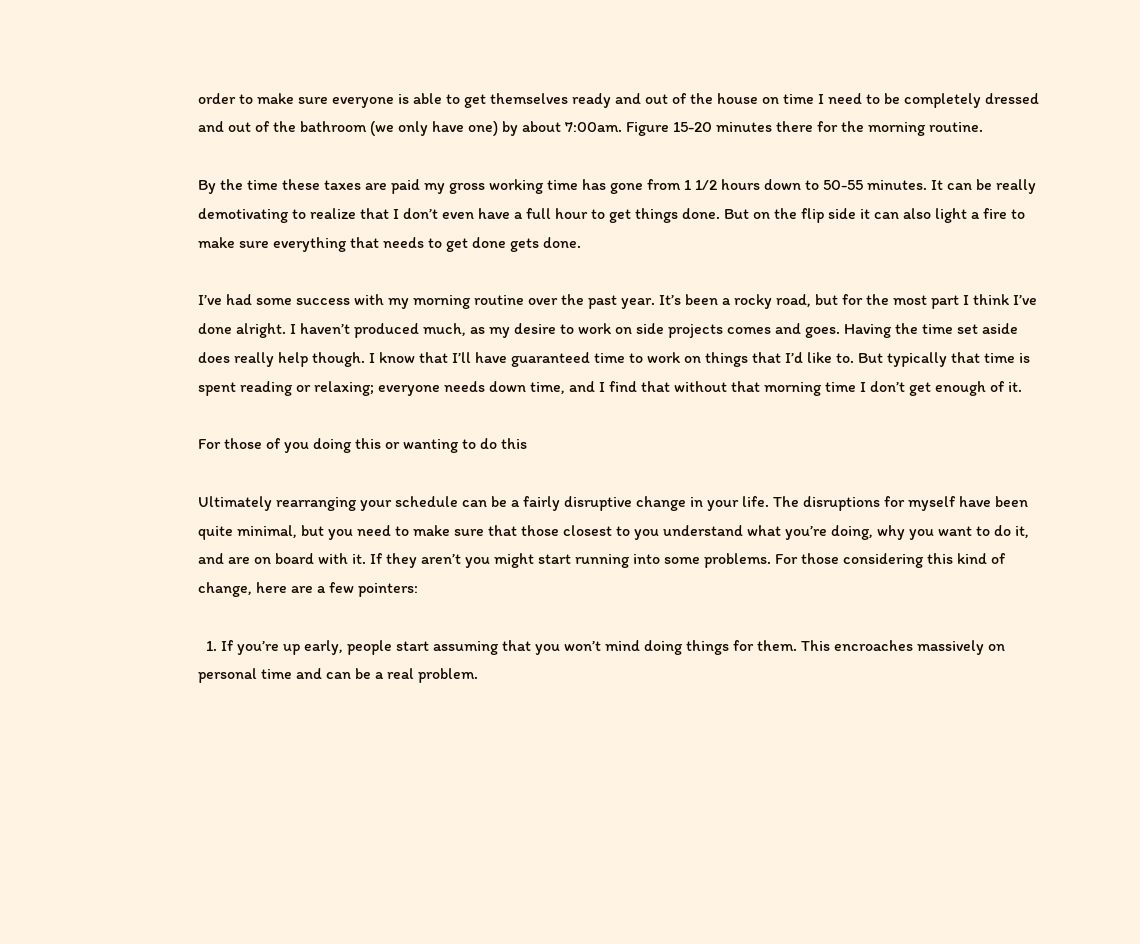order to make sure everyone is able to get themselves ready and out of the house on time I need to be completely dressed and out of the bathroom (we only have one) by about 7:00am. Figure 15-20 minutes there for the morning routine.

By the time these taxes are paid my gross working time has gone from 1 1/2 hours down to 50-55 minutes. It can be really demotivating to realize that I don’t even have a full hour to get things done. But on the flip side it can also light a fire to make sure everything that needs to get done gets done.

I’ve had some success with my morning routine over the past year. It’s been a rocky road, but for the most part I think I’ve done alright. I haven’t produced much, as my desire to work on side projects comes and goes. Having the time set aside does really help though. I know that I’ll have guaranteed time to work on things that I’d like to. But typically that time is spent reading or relaxing; everyone needs down time, and I find that without that morning time I don’t get enough of it.

For those of you doing this or wanting to do this

Ultimately rearranging your schedule can be a fairly disruptive change in your life. The disruptions for myself have been quite minimal, but you need to make sure that those closest to you understand what you’re doing, why you want to do it, and are on board with it. If they aren’t you might start running into some problems. For those considering this kind of change, here are a few pointers:

  1. If you’re up early, people start assuming that you won’t mind doing things for them. This encroaches massively on personal time and can be a real problem.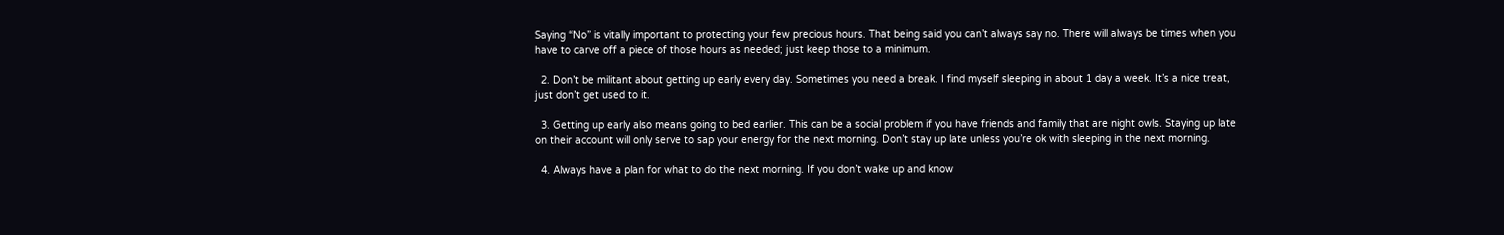Saying “No” is vitally important to protecting your few precious hours. That being said you can’t always say no. There will always be times when you have to carve off a piece of those hours as needed; just keep those to a minimum.

  2. Don’t be militant about getting up early every day. Sometimes you need a break. I find myself sleeping in about 1 day a week. It’s a nice treat, just don’t get used to it.

  3. Getting up early also means going to bed earlier. This can be a social problem if you have friends and family that are night owls. Staying up late on their account will only serve to sap your energy for the next morning. Don’t stay up late unless you’re ok with sleeping in the next morning.

  4. Always have a plan for what to do the next morning. If you don’t wake up and know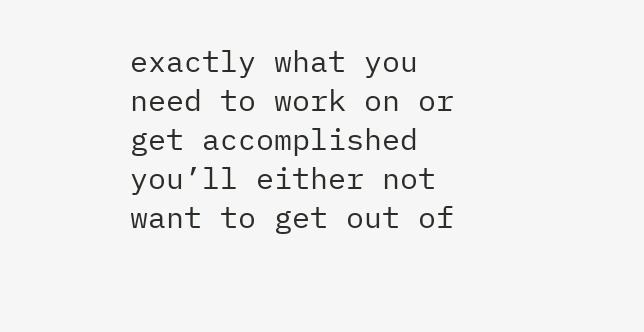exactly what you need to work on or get accomplished you’ll either not want to get out of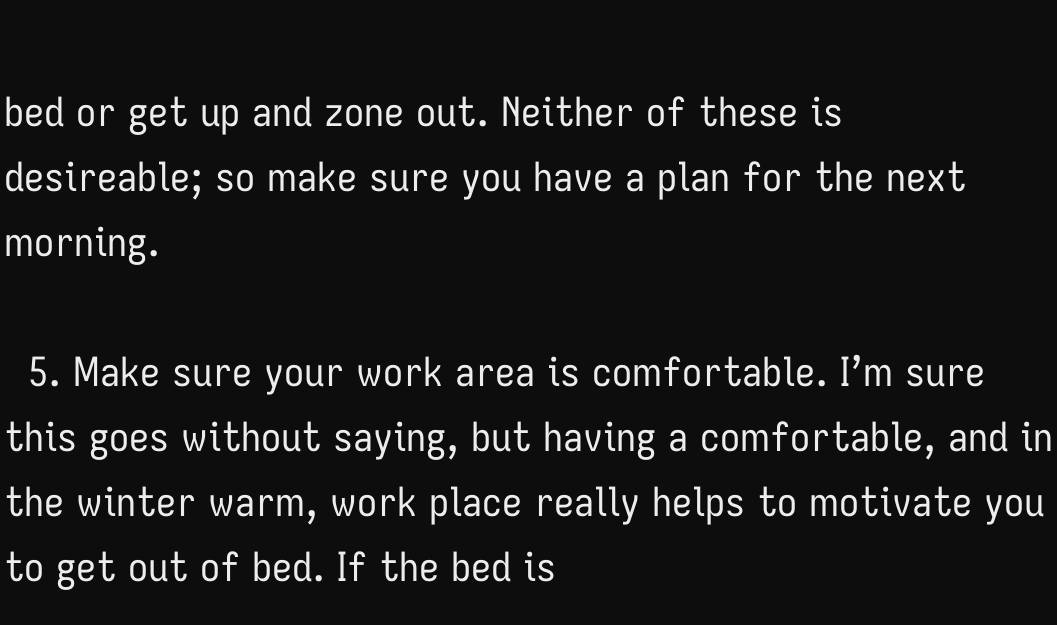bed or get up and zone out. Neither of these is desireable; so make sure you have a plan for the next morning.

  5. Make sure your work area is comfortable. I’m sure this goes without saying, but having a comfortable, and in the winter warm, work place really helps to motivate you to get out of bed. If the bed is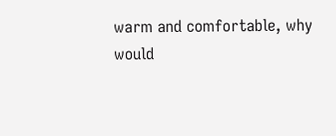warm and comfortable, why would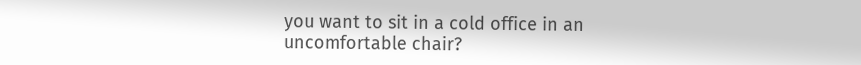you want to sit in a cold office in an uncomfortable chair?